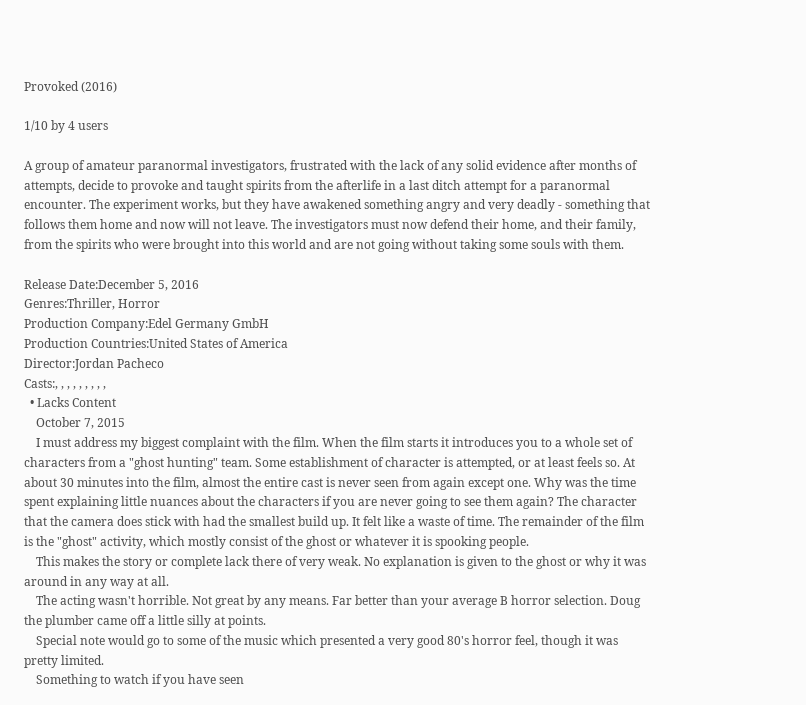Provoked (2016)

1/10 by 4 users

A group of amateur paranormal investigators, frustrated with the lack of any solid evidence after months of attempts, decide to provoke and taught spirits from the afterlife in a last ditch attempt for a paranormal encounter. The experiment works, but they have awakened something angry and very deadly - something that follows them home and now will not leave. The investigators must now defend their home, and their family, from the spirits who were brought into this world and are not going without taking some souls with them.

Release Date:December 5, 2016
Genres:Thriller, Horror
Production Company:Edel Germany GmbH
Production Countries:United States of America
Director:Jordan Pacheco
Casts:, , , , , , , , ,
  • Lacks Content
    October 7, 2015
    I must address my biggest complaint with the film. When the film starts it introduces you to a whole set of characters from a "ghost hunting" team. Some establishment of character is attempted, or at least feels so. At about 30 minutes into the film, almost the entire cast is never seen from again except one. Why was the time spent explaining little nuances about the characters if you are never going to see them again? The character that the camera does stick with had the smallest build up. It felt like a waste of time. The remainder of the film is the "ghost" activity, which mostly consist of the ghost or whatever it is spooking people.
    This makes the story or complete lack there of very weak. No explanation is given to the ghost or why it was around in any way at all.
    The acting wasn't horrible. Not great by any means. Far better than your average B horror selection. Doug the plumber came off a little silly at points.
    Special note would go to some of the music which presented a very good 80's horror feel, though it was pretty limited.
    Something to watch if you have seen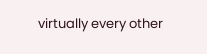virtually every other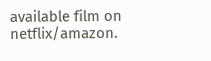available film on netflix/amazon.